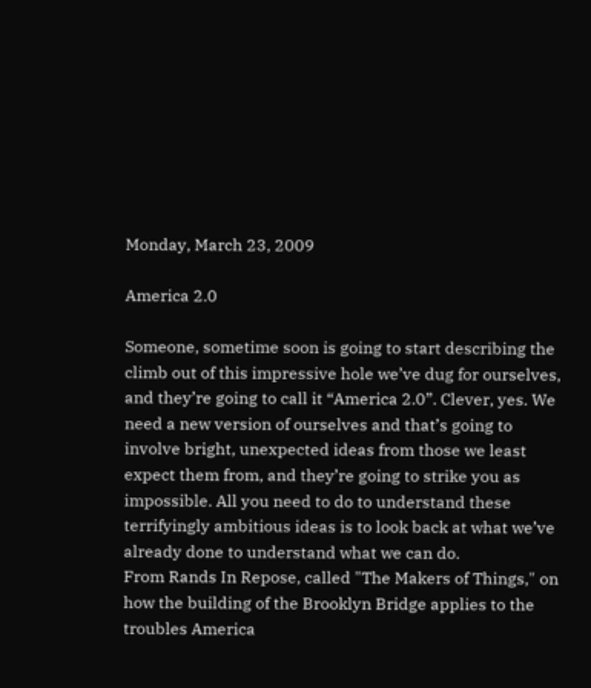Monday, March 23, 2009

America 2.0

Someone, sometime soon is going to start describing the climb out of this impressive hole we’ve dug for ourselves, and they’re going to call it “America 2.0”. Clever, yes. We need a new version of ourselves and that’s going to involve bright, unexpected ideas from those we least expect them from, and they’re going to strike you as impossible. All you need to do to understand these terrifyingly ambitious ideas is to look back at what we’ve already done to understand what we can do.
From Rands In Repose, called "The Makers of Things," on how the building of the Brooklyn Bridge applies to the troubles America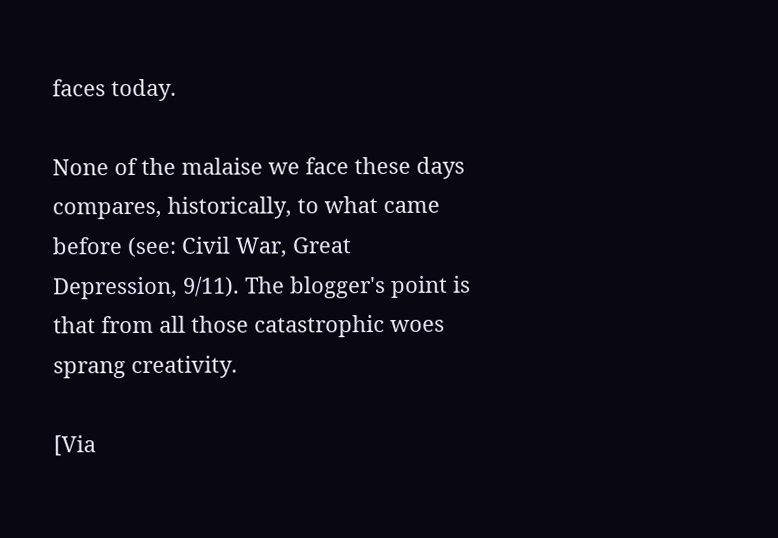faces today.

None of the malaise we face these days compares, historically, to what came before (see: Civil War, Great Depression, 9/11). The blogger's point is that from all those catastrophic woes sprang creativity.

[Via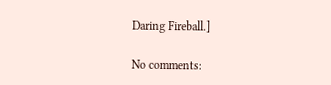Daring Fireball.]

No comments: